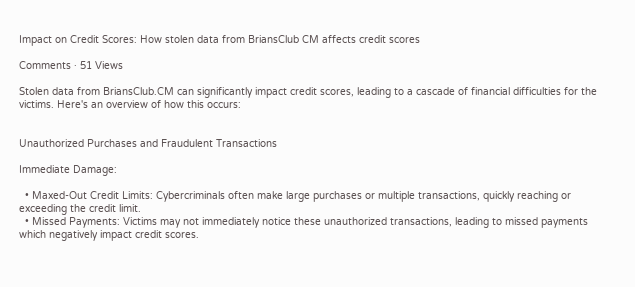Impact on Credit Scores: How stolen data from BriansClub CM affects credit scores

Comments · 51 Views

Stolen data from BriansClub.CM can significantly impact credit scores, leading to a cascade of financial difficulties for the victims. Here's an overview of how this occurs:


Unauthorized Purchases and Fraudulent Transactions

Immediate Damage:

  • Maxed-Out Credit Limits: Cybercriminals often make large purchases or multiple transactions, quickly reaching or exceeding the credit limit.
  • Missed Payments: Victims may not immediately notice these unauthorized transactions, leading to missed payments which negatively impact credit scores.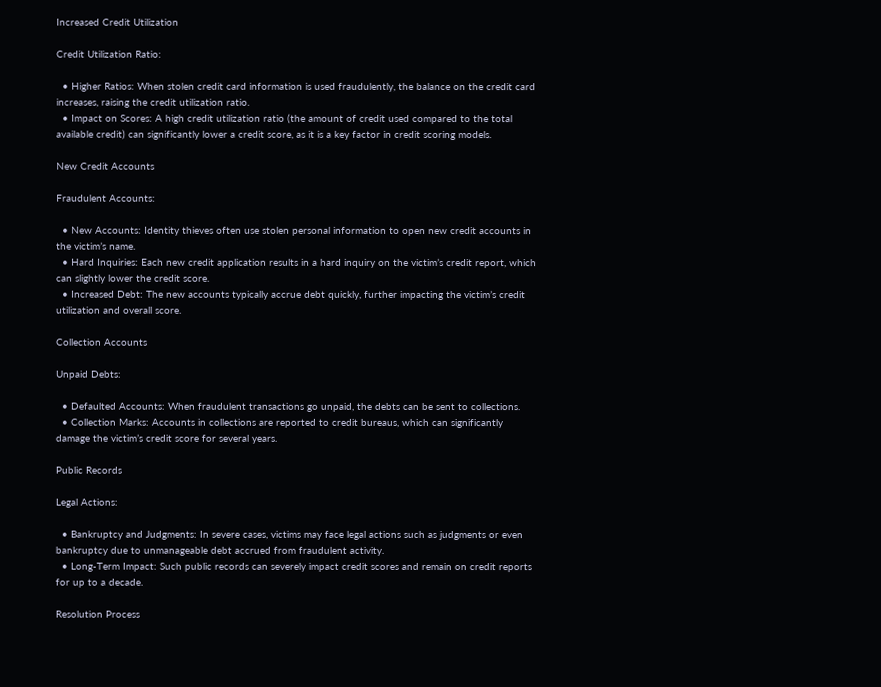Increased Credit Utilization

Credit Utilization Ratio:

  • Higher Ratios: When stolen credit card information is used fraudulently, the balance on the credit card increases, raising the credit utilization ratio.
  • Impact on Scores: A high credit utilization ratio (the amount of credit used compared to the total available credit) can significantly lower a credit score, as it is a key factor in credit scoring models.

New Credit Accounts

Fraudulent Accounts:

  • New Accounts: Identity thieves often use stolen personal information to open new credit accounts in the victim’s name.
  • Hard Inquiries: Each new credit application results in a hard inquiry on the victim’s credit report, which can slightly lower the credit score.
  • Increased Debt: The new accounts typically accrue debt quickly, further impacting the victim’s credit utilization and overall score.

Collection Accounts

Unpaid Debts:

  • Defaulted Accounts: When fraudulent transactions go unpaid, the debts can be sent to collections.
  • Collection Marks: Accounts in collections are reported to credit bureaus, which can significantly damage the victim’s credit score for several years.

Public Records

Legal Actions:

  • Bankruptcy and Judgments: In severe cases, victims may face legal actions such as judgments or even bankruptcy due to unmanageable debt accrued from fraudulent activity.
  • Long-Term Impact: Such public records can severely impact credit scores and remain on credit reports for up to a decade.

Resolution Process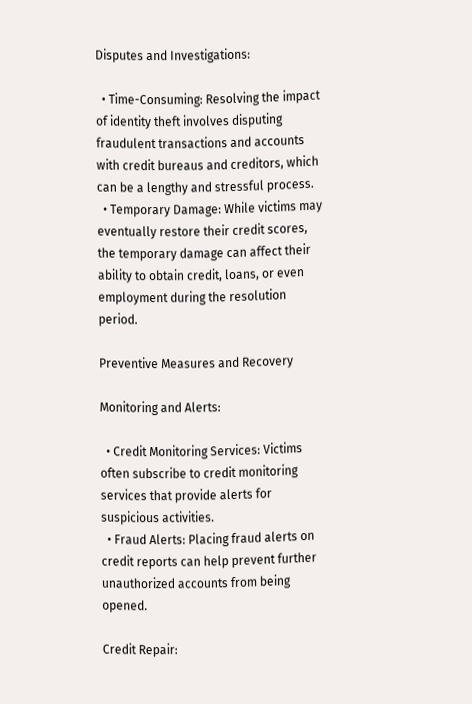Disputes and Investigations:

  • Time-Consuming: Resolving the impact of identity theft involves disputing fraudulent transactions and accounts with credit bureaus and creditors, which can be a lengthy and stressful process.
  • Temporary Damage: While victims may eventually restore their credit scores, the temporary damage can affect their ability to obtain credit, loans, or even employment during the resolution period.

Preventive Measures and Recovery

Monitoring and Alerts:

  • Credit Monitoring Services: Victims often subscribe to credit monitoring services that provide alerts for suspicious activities.
  • Fraud Alerts: Placing fraud alerts on credit reports can help prevent further unauthorized accounts from being opened.

Credit Repair: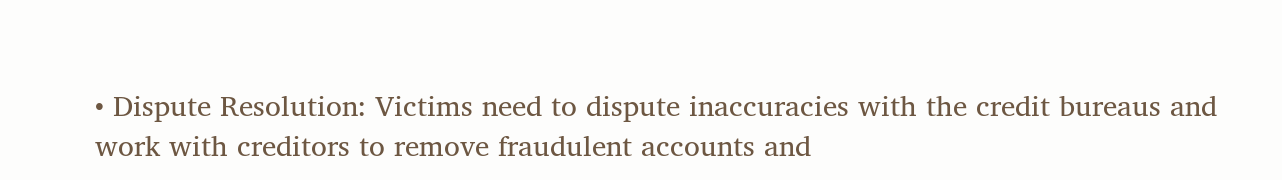• Dispute Resolution: Victims need to dispute inaccuracies with the credit bureaus and work with creditors to remove fraudulent accounts and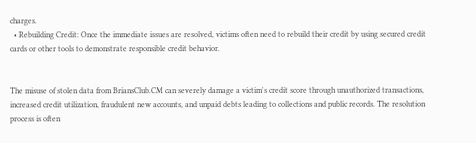charges.
  • Rebuilding Credit: Once the immediate issues are resolved, victims often need to rebuild their credit by using secured credit cards or other tools to demonstrate responsible credit behavior.


The misuse of stolen data from BriansClub.CM can severely damage a victim's credit score through unauthorized transactions, increased credit utilization, fraudulent new accounts, and unpaid debts leading to collections and public records. The resolution process is often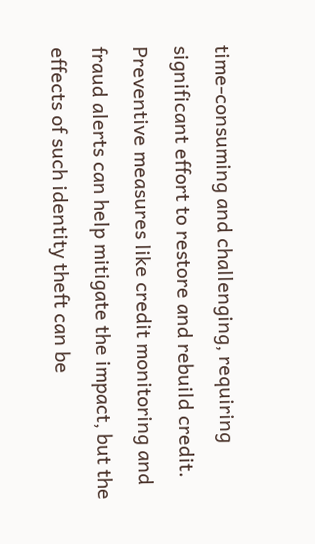time-consuming and challenging, requiring significant effort to restore and rebuild credit. Preventive measures like credit monitoring and fraud alerts can help mitigate the impact, but the effects of such identity theft can be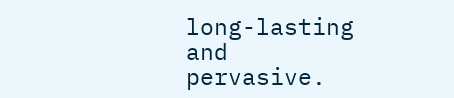long-lasting and pervasive.